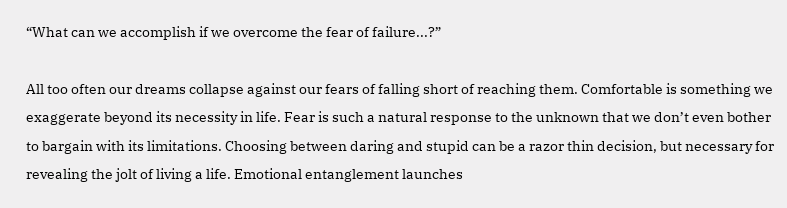“What can we accomplish if we overcome the fear of failure...?”

All too often our dreams collapse against our fears of falling short of reaching them. Comfortable is something we exaggerate beyond its necessity in life. Fear is such a natural response to the unknown that we don’t even bother to bargain with its limitations. Choosing between daring and stupid can be a razor thin decision, but necessary for revealing the jolt of living a life. Emotional entanglement launches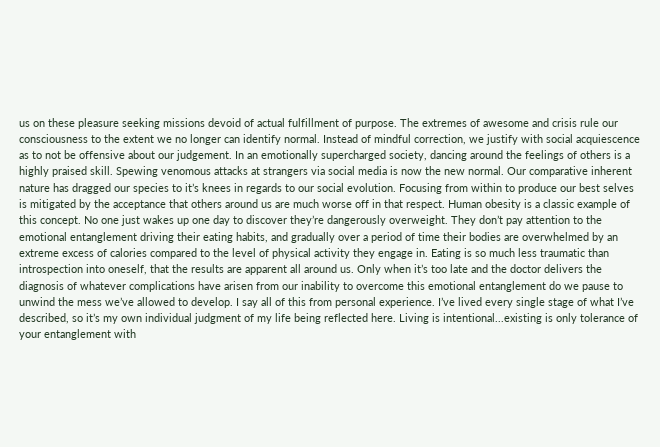us on these pleasure seeking missions devoid of actual fulfillment of purpose. The extremes of awesome and crisis rule our consciousness to the extent we no longer can identify normal. Instead of mindful correction, we justify with social acquiescence as to not be offensive about our judgement. In an emotionally supercharged society, dancing around the feelings of others is a highly praised skill. Spewing venomous attacks at strangers via social media is now the new normal. Our comparative inherent nature has dragged our species to it’s knees in regards to our social evolution. Focusing from within to produce our best selves is mitigated by the acceptance that others around us are much worse off in that respect. Human obesity is a classic example of this concept. No one just wakes up one day to discover they’re dangerously overweight. They don’t pay attention to the emotional entanglement driving their eating habits, and gradually over a period of time their bodies are overwhelmed by an extreme excess of calories compared to the level of physical activity they engage in. Eating is so much less traumatic than introspection into oneself, that the results are apparent all around us. Only when it’s too late and the doctor delivers the diagnosis of whatever complications have arisen from our inability to overcome this emotional entanglement do we pause to unwind the mess we’ve allowed to develop. I say all of this from personal experience. I’ve lived every single stage of what I’ve described, so it’s my own individual judgment of my life being reflected here. Living is intentional...existing is only tolerance of your entanglement with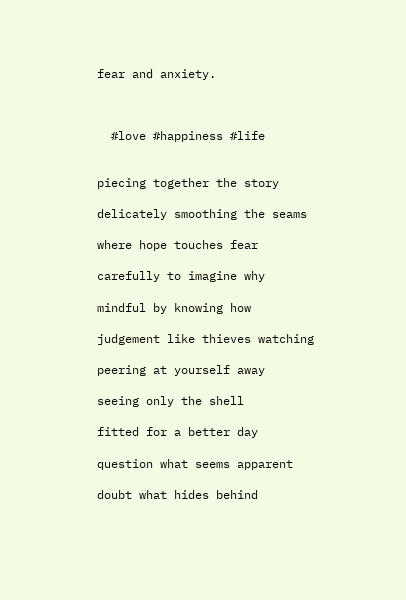fear and anxiety.



  #love #happiness #life


piecing together the story

delicately smoothing the seams

where hope touches fear

carefully to imagine why

mindful by knowing how

judgement like thieves watching

peering at yourself away

seeing only the shell

fitted for a better day

question what seems apparent

doubt what hides behind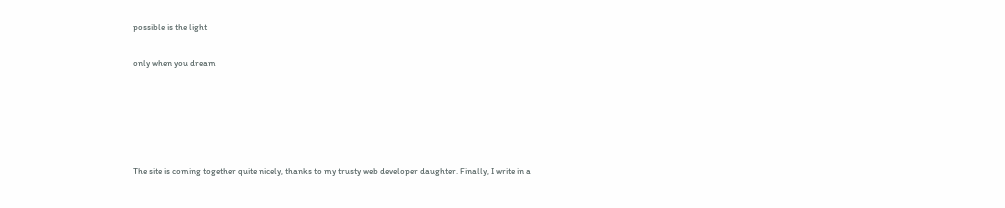possible is the light

only when you dream





The site is coming together quite nicely, thanks to my trusty web developer daughter. Finally, I write in a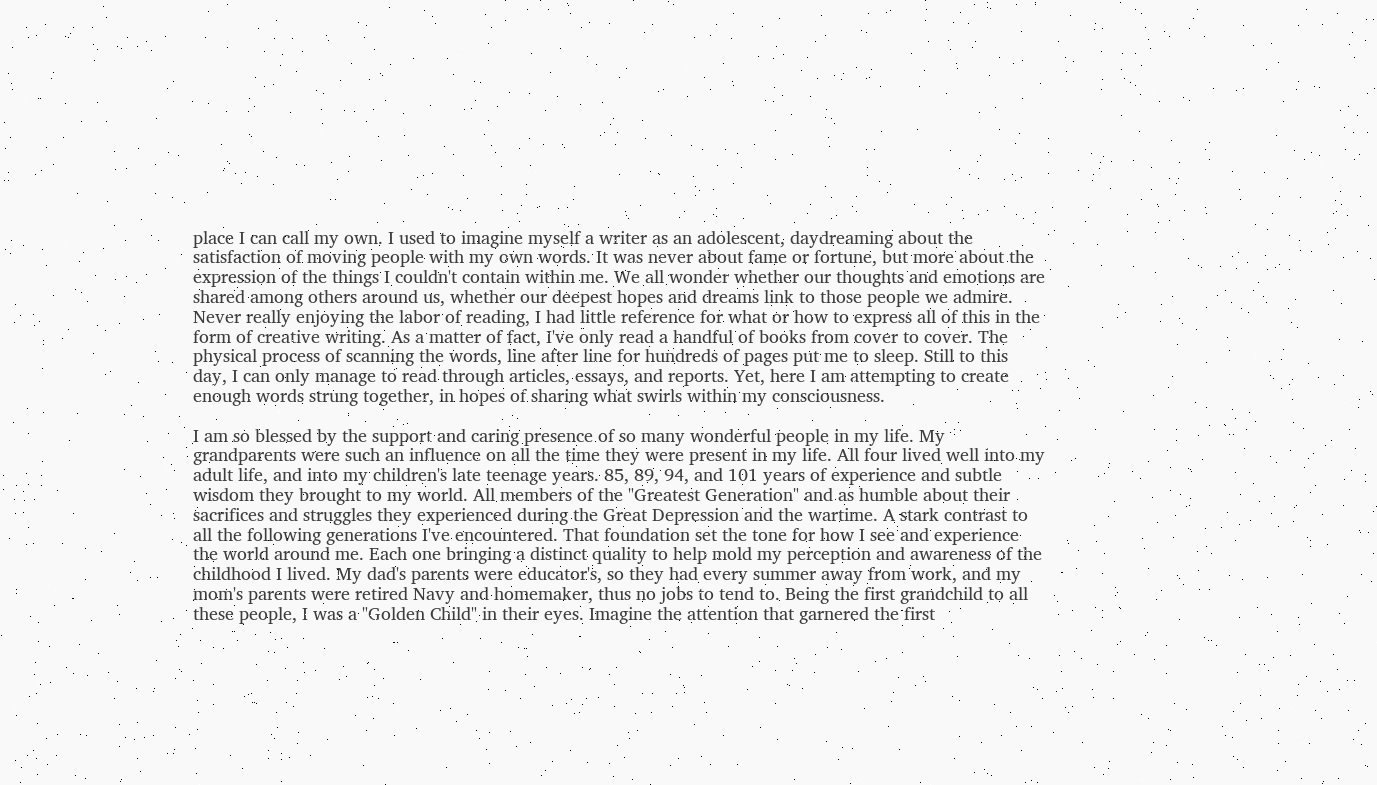place I can call my own. I used to imagine myself a writer as an adolescent, daydreaming about the satisfaction of moving people with my own words. It was never about fame or fortune, but more about the expression of the things I couldn't contain within me. We all wonder whether our thoughts and emotions are shared among others around us, whether our deepest hopes and dreams link to those people we admire. Never really enjoying the labor of reading, I had little reference for what or how to express all of this in the form of creative writing. As a matter of fact, I've only read a handful of books from cover to cover. The physical process of scanning the words, line after line for hundreds of pages put me to sleep. Still to this day, I can only manage to read through articles, essays, and reports. Yet, here I am attempting to create enough words strung together, in hopes of sharing what swirls within my consciousness.

I am so blessed by the support and caring presence of so many wonderful people in my life. My grandparents were such an influence on all the time they were present in my life. All four lived well into my adult life, and into my children's late teenage years. 85, 89, 94, and 101 years of experience and subtle wisdom they brought to my world. All members of the "Greatest Generation" and as humble about their sacrifices and struggles they experienced during the Great Depression and the wartime. A stark contrast to all the following generations I've encountered. That foundation set the tone for how I see and experience the world around me. Each one bringing a distinct quality to help mold my perception and awareness of the childhood I lived. My dad's parents were educator's, so they had every summer away from work, and my mom's parents were retired Navy and homemaker, thus no jobs to tend to. Being the first grandchild to all these people, I was a "Golden Child" in their eyes. Imagine the attention that garnered the first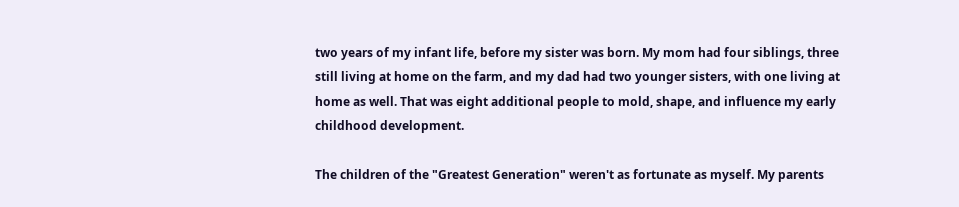two years of my infant life, before my sister was born. My mom had four siblings, three still living at home on the farm, and my dad had two younger sisters, with one living at home as well. That was eight additional people to mold, shape, and influence my early childhood development.

The children of the "Greatest Generation" weren't as fortunate as myself. My parents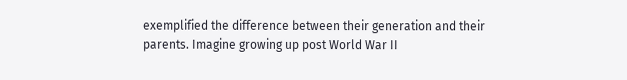exemplified the difference between their generation and their parents. Imagine growing up post World War II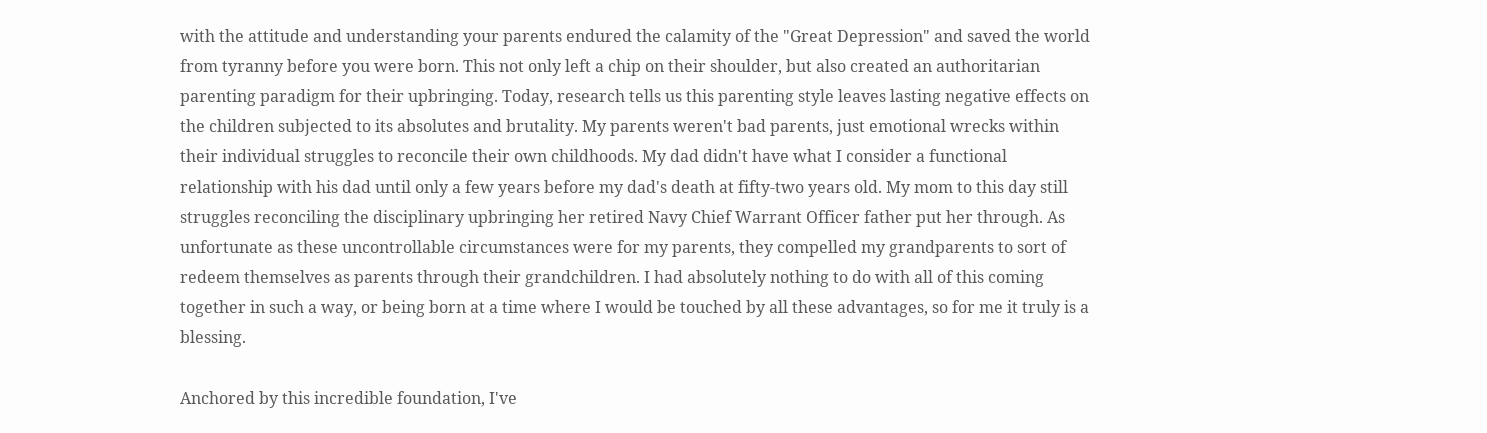with the attitude and understanding your parents endured the calamity of the "Great Depression" and saved the world from tyranny before you were born. This not only left a chip on their shoulder, but also created an authoritarian parenting paradigm for their upbringing. Today, research tells us this parenting style leaves lasting negative effects on the children subjected to its absolutes and brutality. My parents weren't bad parents, just emotional wrecks within their individual struggles to reconcile their own childhoods. My dad didn't have what I consider a functional relationship with his dad until only a few years before my dad's death at fifty-two years old. My mom to this day still struggles reconciling the disciplinary upbringing her retired Navy Chief Warrant Officer father put her through. As unfortunate as these uncontrollable circumstances were for my parents, they compelled my grandparents to sort of redeem themselves as parents through their grandchildren. I had absolutely nothing to do with all of this coming together in such a way, or being born at a time where I would be touched by all these advantages, so for me it truly is a blessing.

Anchored by this incredible foundation, I've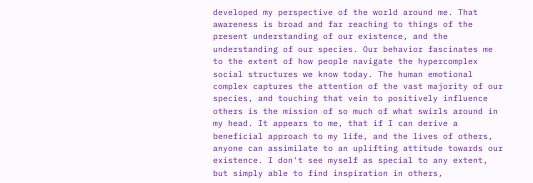developed my perspective of the world around me. That awareness is broad and far reaching to things of the present understanding of our existence, and the understanding of our species. Our behavior fascinates me to the extent of how people navigate the hypercomplex social structures we know today. The human emotional complex captures the attention of the vast majority of our species, and touching that vein to positively influence others is the mission of so much of what swirls around in my head. It appears to me, that if I can derive a beneficial approach to my life, and the lives of others, anyone can assimilate to an uplifting attitude towards our existence. I don't see myself as special to any extent, but simply able to find inspiration in others,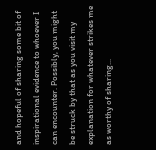and hopeful of sharing some bit of inspirational evidence to whoever I can encounter. Possibly, you might be struck by that as you visit my explanation for whatever strikes me as worthy of sharing...